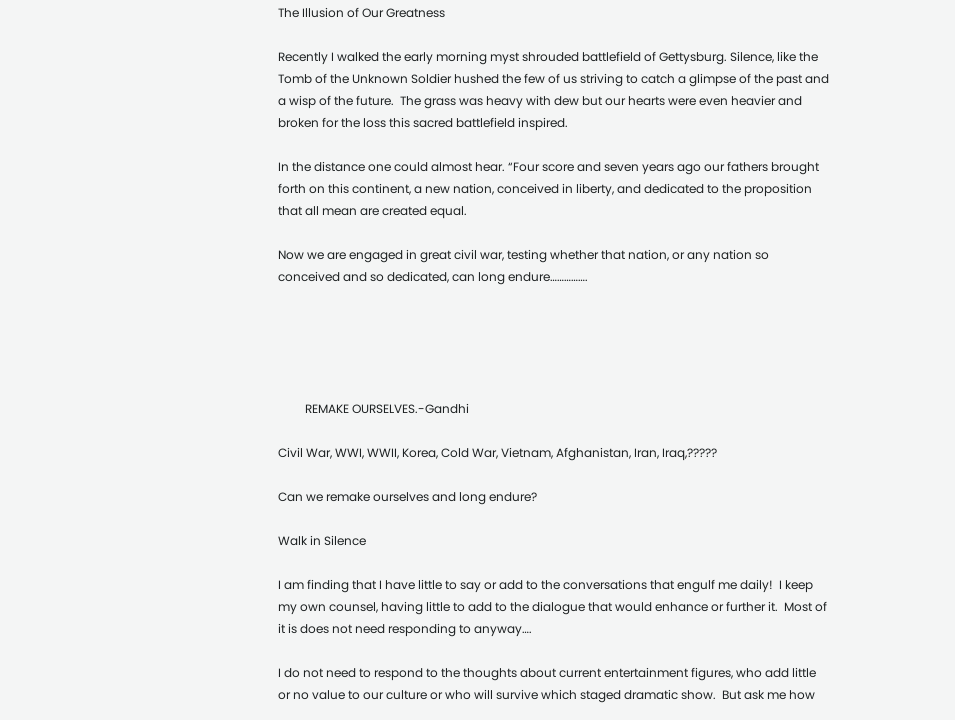The Illusion of Our Greatness

Recently I walked the early morning myst shrouded battlefield of Gettysburg. Silence, like the Tomb of the Unknown Soldier hushed the few of us striving to catch a glimpse of the past and a wisp of the future.  The grass was heavy with dew but our hearts were even heavier and broken for the loss this sacred battlefield inspired.

In the distance one could almost hear. “Four score and seven years ago our fathers brought forth on this continent, a new nation, conceived in liberty, and dedicated to the proposition that all mean are created equal.

Now we are engaged in great civil war, testing whether that nation, or any nation so conceived and so dedicated, can long endure…………….





         REMAKE OURSELVES.-Gandhi

Civil War, WWI, WWII, Korea, Cold War, Vietnam, Afghanistan, Iran, Iraq,?????

Can we remake ourselves and long endure?

Walk in Silence

I am finding that I have little to say or add to the conversations that engulf me daily!  I keep my own counsel, having little to add to the dialogue that would enhance or further it.  Most of it is does not need responding to anyway….

I do not need to respond to the thoughts about current entertainment figures, who add little or no value to our culture or who will survive which staged dramatic show.  But ask me how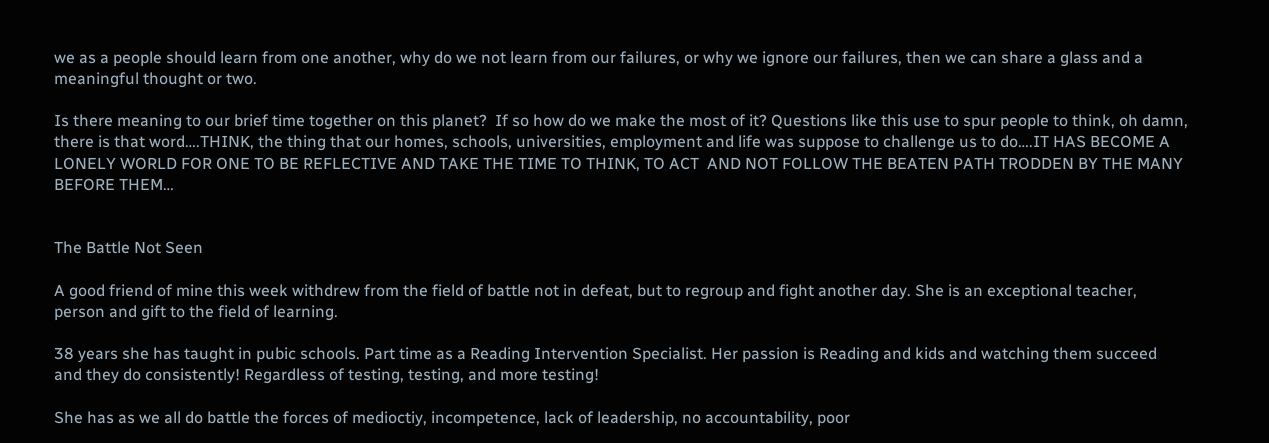we as a people should learn from one another, why do we not learn from our failures, or why we ignore our failures, then we can share a glass and a meaningful thought or two.

Is there meaning to our brief time together on this planet?  If so how do we make the most of it? Questions like this use to spur people to think, oh damn, there is that word….THINK, the thing that our homes, schools, universities, employment and life was suppose to challenge us to do….IT HAS BECOME A LONELY WORLD FOR ONE TO BE REFLECTIVE AND TAKE THE TIME TO THINK, TO ACT  AND NOT FOLLOW THE BEATEN PATH TRODDEN BY THE MANY BEFORE THEM…


The Battle Not Seen

A good friend of mine this week withdrew from the field of battle not in defeat, but to regroup and fight another day. She is an exceptional teacher, person and gift to the field of learning.

38 years she has taught in pubic schools. Part time as a Reading Intervention Specialist. Her passion is Reading and kids and watching them succeed and they do consistently! Regardless of testing, testing, and more testing!

She has as we all do battle the forces of medioctiy, incompetence, lack of leadership, no accountability, poor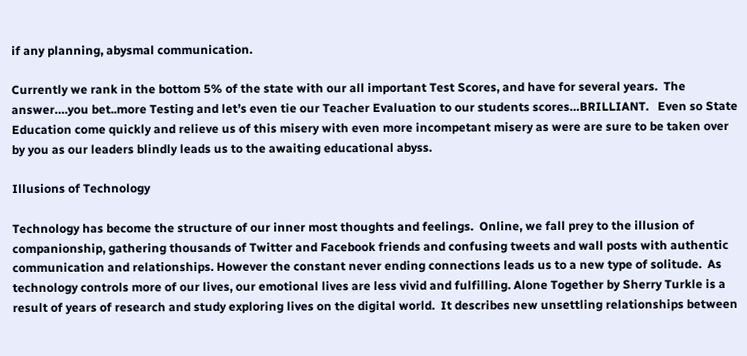if any planning, abysmal communication.

Currently we rank in the bottom 5% of the state with our all important Test Scores, and have for several years.  The answer….you bet..more Testing and let’s even tie our Teacher Evaluation to our students scores…BRILLIANT.   Even so State Education come quickly and relieve us of this misery with even more incompetant misery as were are sure to be taken over by you as our leaders blindly leads us to the awaiting educational abyss.

Illusions of Technology

Technology has become the structure of our inner most thoughts and feelings.  Online, we fall prey to the illusion of companionship, gathering thousands of Twitter and Facebook friends and confusing tweets and wall posts with authentic communication and relationships. However the constant never ending connections leads us to a new type of solitude.  As technology controls more of our lives, our emotional lives are less vivid and fulfilling. Alone Together by Sherry Turkle is a result of years of research and study exploring lives on the digital world.  It describes new unsettling relationships between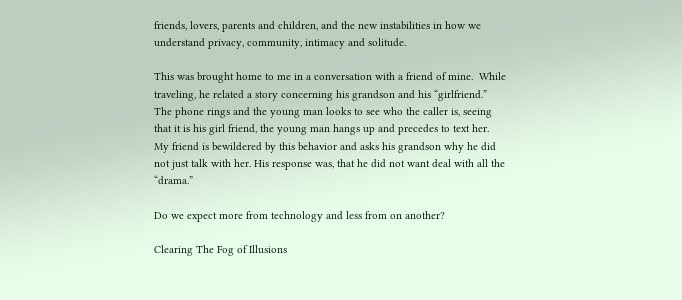friends, lovers, parents and children, and the new instabilities in how we understand privacy, community, intimacy and solitude.

This was brought home to me in a conversation with a friend of mine.  While traveling, he related a story concerning his grandson and his “girlfriend.”  The phone rings and the young man looks to see who the caller is, seeing that it is his girl friend, the young man hangs up and precedes to text her.  My friend is bewildered by this behavior and asks his grandson why he did not just talk with her. His response was, that he did not want deal with all the “drama.”

Do we expect more from technology and less from on another?

Clearing The Fog of Illusions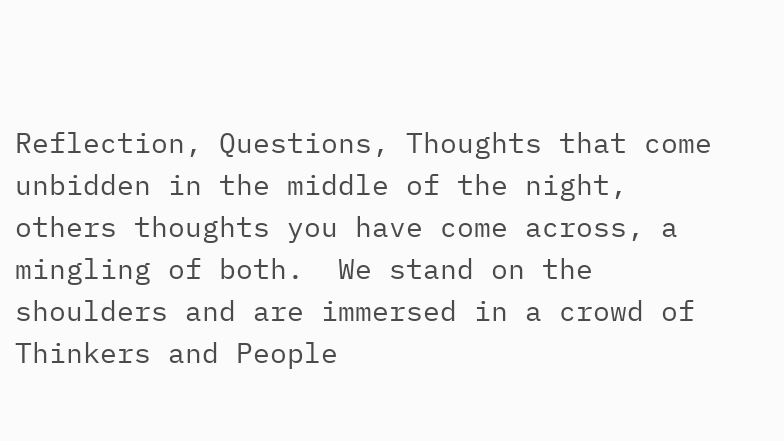Reflection, Questions, Thoughts that come unbidden in the middle of the night, others thoughts you have come across, a mingling of both.  We stand on the shoulders and are immersed in a crowd of Thinkers and People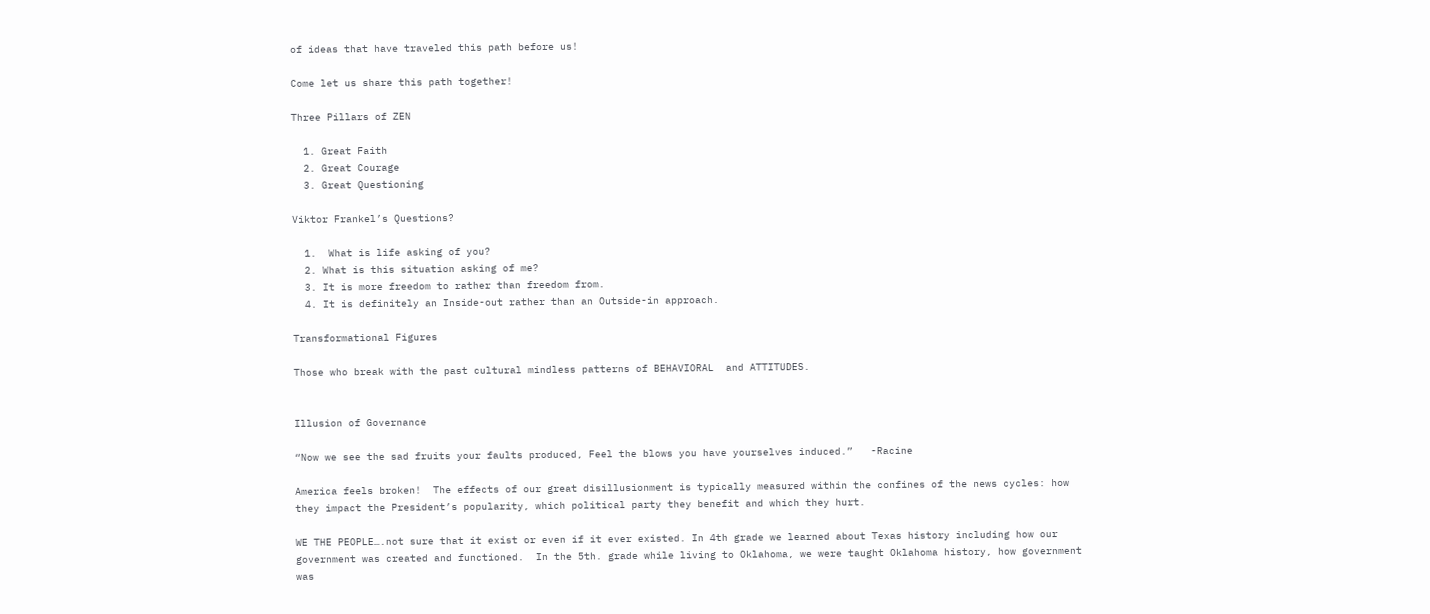of ideas that have traveled this path before us!

Come let us share this path together!

Three Pillars of ZEN

  1. Great Faith
  2. Great Courage
  3. Great Questioning

Viktor Frankel’s Questions?

  1.  What is life asking of you?
  2. What is this situation asking of me?
  3. It is more freedom to rather than freedom from.
  4. It is definitely an Inside-out rather than an Outside-in approach.

Transformational Figures

Those who break with the past cultural mindless patterns of BEHAVIORAL  and ATTITUDES.


Illusion of Governance

“Now we see the sad fruits your faults produced, Feel the blows you have yourselves induced.”   -Racine

America feels broken!  The effects of our great disillusionment is typically measured within the confines of the news cycles: how they impact the President’s popularity, which political party they benefit and which they hurt.

WE THE PEOPLE….not sure that it exist or even if it ever existed. In 4th grade we learned about Texas history including how our government was created and functioned.  In the 5th. grade while living to Oklahoma, we were taught Oklahoma history, how government was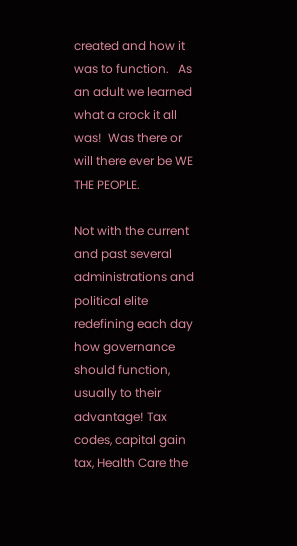created and how it was to function.   As an adult we learned what a crock it all was!  Was there or will there ever be WE THE PEOPLE.

Not with the current and past several administrations and political elite redefining each day how governance should function, usually to their advantage! Tax codes, capital gain tax, Health Care the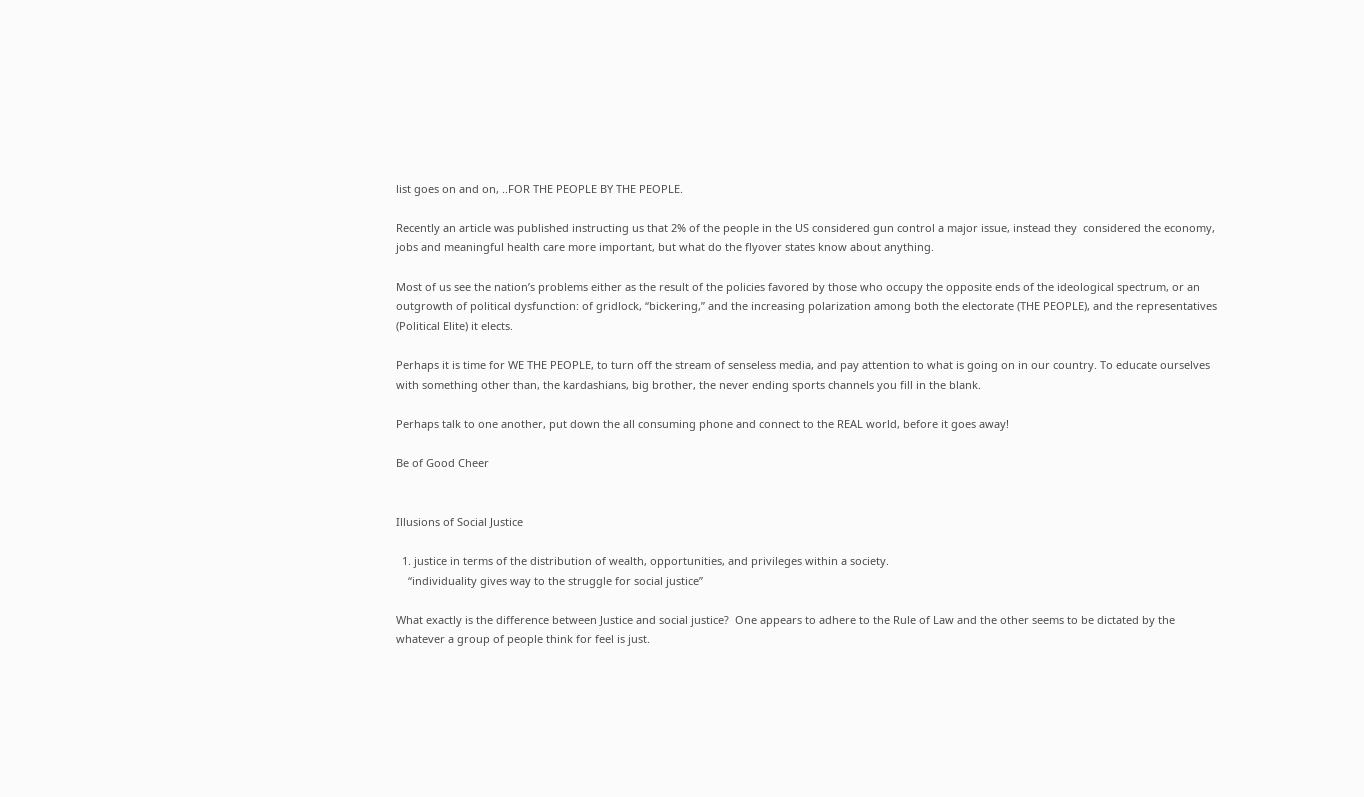list goes on and on, ..FOR THE PEOPLE BY THE PEOPLE.

Recently an article was published instructing us that 2% of the people in the US considered gun control a major issue, instead they  considered the economy, jobs and meaningful health care more important, but what do the flyover states know about anything.

Most of us see the nation’s problems either as the result of the policies favored by those who occupy the opposite ends of the ideological spectrum, or an outgrowth of political dysfunction: of gridlock, “bickering,” and the increasing polarization among both the electorate (THE PEOPLE), and the representatives (Political Elite) it elects.

Perhaps it is time for WE THE PEOPLE, to turn off the stream of senseless media, and pay attention to what is going on in our country. To educate ourselves with something other than, the kardashians, big brother, the never ending sports channels you fill in the blank.

Perhaps talk to one another, put down the all consuming phone and connect to the REAL world, before it goes away!

Be of Good Cheer


Illusions of Social Justice

  1. justice in terms of the distribution of wealth, opportunities, and privileges within a society.
    “individuality gives way to the struggle for social justice”

What exactly is the difference between Justice and social justice?  One appears to adhere to the Rule of Law and the other seems to be dictated by the whatever a group of people think for feel is just.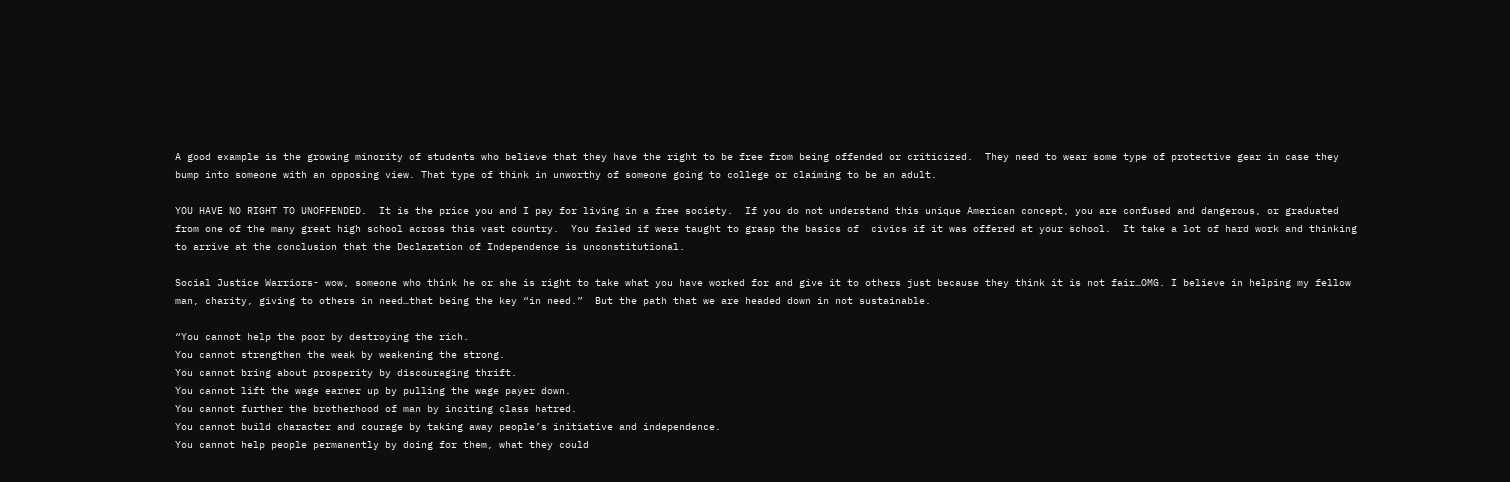A good example is the growing minority of students who believe that they have the right to be free from being offended or criticized.  They need to wear some type of protective gear in case they bump into someone with an opposing view. That type of think in unworthy of someone going to college or claiming to be an adult.

YOU HAVE NO RIGHT TO UNOFFENDED.  It is the price you and I pay for living in a free society.  If you do not understand this unique American concept, you are confused and dangerous, or graduated from one of the many great high school across this vast country.  You failed if were taught to grasp the basics of  civics if it was offered at your school.  It take a lot of hard work and thinking to arrive at the conclusion that the Declaration of Independence is unconstitutional.

Social Justice Warriors- wow, someone who think he or she is right to take what you have worked for and give it to others just because they think it is not fair…OMG. I believe in helping my fellow man, charity, giving to others in need…that being the key “in need.”  But the path that we are headed down in not sustainable.

“You cannot help the poor by destroying the rich.
You cannot strengthen the weak by weakening the strong.
You cannot bring about prosperity by discouraging thrift.
You cannot lift the wage earner up by pulling the wage payer down.
You cannot further the brotherhood of man by inciting class hatred.
You cannot build character and courage by taking away people’s initiative and independence.
You cannot help people permanently by doing for them, what they could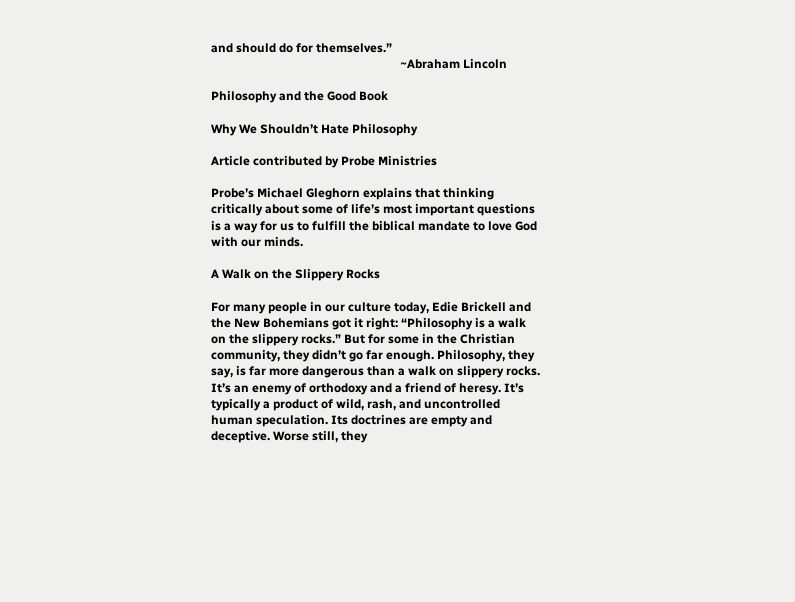and should do for themselves.”
                                                               ~Abraham Lincoln

Philosophy and the Good Book

Why We Shouldn’t Hate Philosophy

Article contributed by Probe Ministries

Probe’s Michael Gleghorn explains that thinking critically about some of life’s most important questions is a way for us to fulfill the biblical mandate to love God with our minds.

A Walk on the Slippery Rocks

For many people in our culture today, Edie Brickell and the New Bohemians got it right: “Philosophy is a walk on the slippery rocks.” But for some in the Christian community, they didn’t go far enough. Philosophy, they say, is far more dangerous than a walk on slippery rocks. It’s an enemy of orthodoxy and a friend of heresy. It’s typically a product of wild, rash, and uncontrolled human speculation. Its doctrines are empty and deceptive. Worse still, they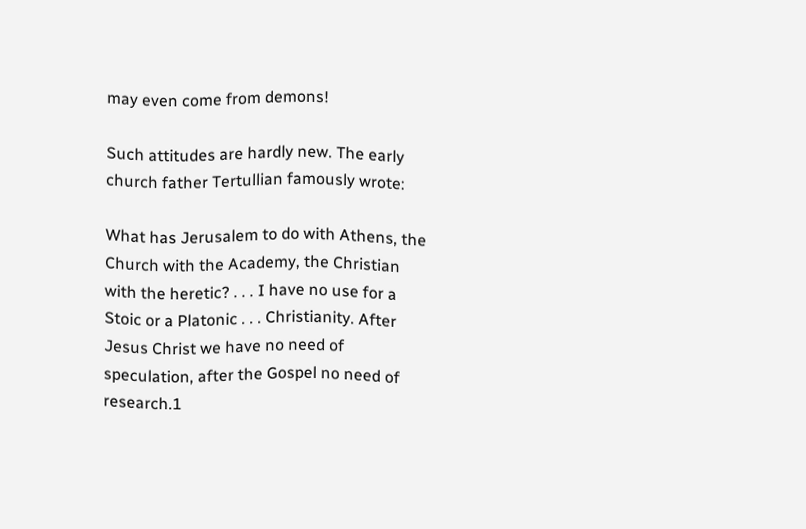may even come from demons!

Such attitudes are hardly new. The early church father Tertullian famously wrote:

What has Jerusalem to do with Athens, the Church with the Academy, the Christian with the heretic? . . . I have no use for a Stoic or a Platonic . . . Christianity. After Jesus Christ we have no need of speculation, after the Gospel no need of research.1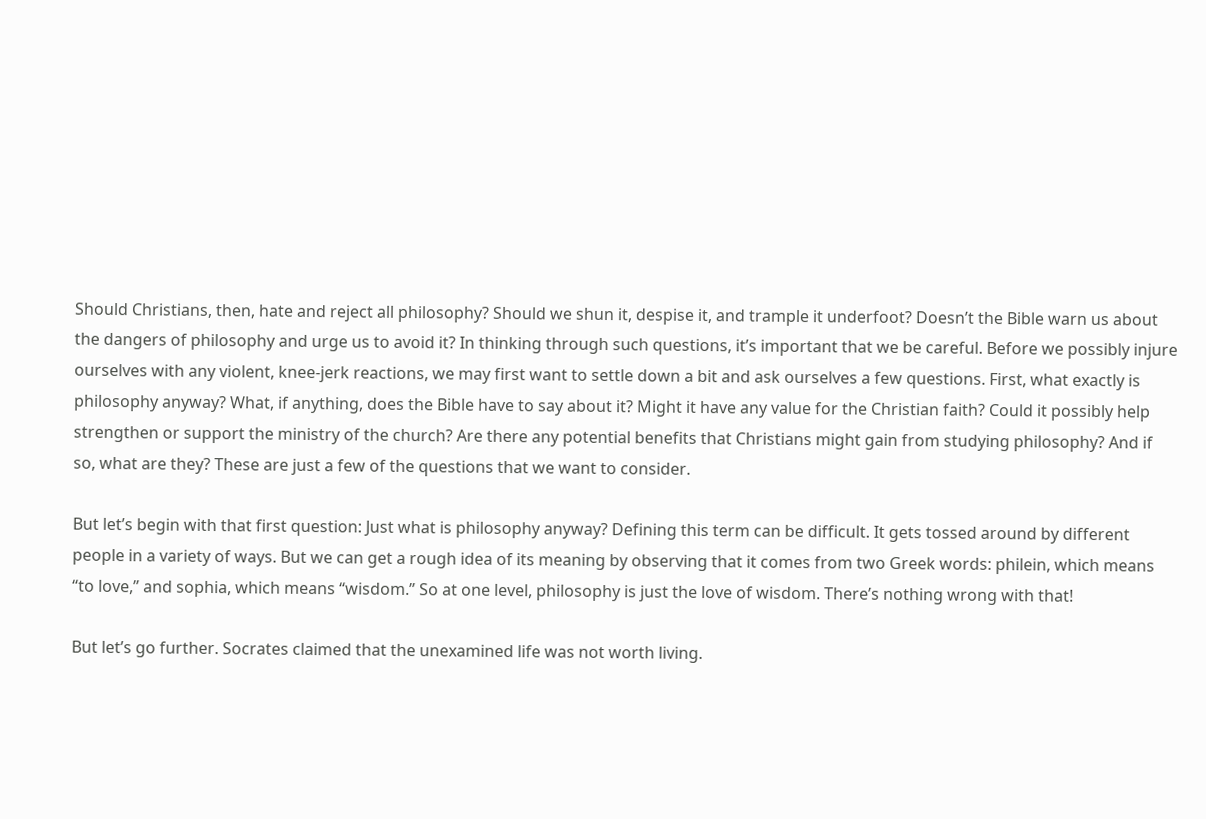Should Christians, then, hate and reject all philosophy? Should we shun it, despise it, and trample it underfoot? Doesn’t the Bible warn us about the dangers of philosophy and urge us to avoid it? In thinking through such questions, it’s important that we be careful. Before we possibly injure ourselves with any violent, knee-jerk reactions, we may first want to settle down a bit and ask ourselves a few questions. First, what exactly is philosophy anyway? What, if anything, does the Bible have to say about it? Might it have any value for the Christian faith? Could it possibly help strengthen or support the ministry of the church? Are there any potential benefits that Christians might gain from studying philosophy? And if so, what are they? These are just a few of the questions that we want to consider.

But let’s begin with that first question: Just what is philosophy anyway? Defining this term can be difficult. It gets tossed around by different people in a variety of ways. But we can get a rough idea of its meaning by observing that it comes from two Greek words: philein, which means “to love,” and sophia, which means “wisdom.” So at one level, philosophy is just the love of wisdom. There’s nothing wrong with that!

But let’s go further. Socrates claimed that the unexamined life was not worth living.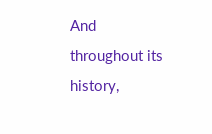And throughout its history,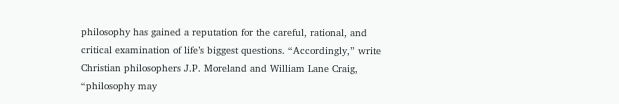philosophy has gained a reputation for the careful, rational, and critical examination of life’s biggest questions. “Accordingly,” write Christian philosophers J.P. Moreland and William Lane Craig, “philosophy may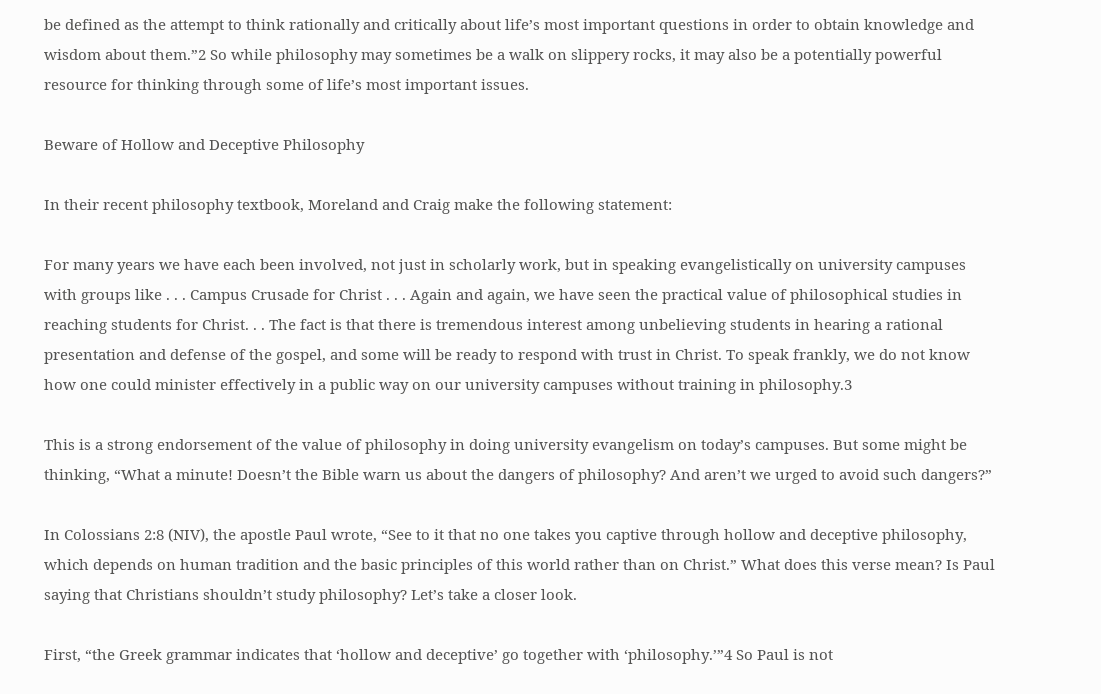be defined as the attempt to think rationally and critically about life’s most important questions in order to obtain knowledge and wisdom about them.”2 So while philosophy may sometimes be a walk on slippery rocks, it may also be a potentially powerful resource for thinking through some of life’s most important issues.

Beware of Hollow and Deceptive Philosophy

In their recent philosophy textbook, Moreland and Craig make the following statement:

For many years we have each been involved, not just in scholarly work, but in speaking evangelistically on university campuses with groups like . . . Campus Crusade for Christ . . . Again and again, we have seen the practical value of philosophical studies in reaching students for Christ. . . The fact is that there is tremendous interest among unbelieving students in hearing a rational presentation and defense of the gospel, and some will be ready to respond with trust in Christ. To speak frankly, we do not know how one could minister effectively in a public way on our university campuses without training in philosophy.3

This is a strong endorsement of the value of philosophy in doing university evangelism on today’s campuses. But some might be thinking, “What a minute! Doesn’t the Bible warn us about the dangers of philosophy? And aren’t we urged to avoid such dangers?”

In Colossians 2:8 (NIV), the apostle Paul wrote, “See to it that no one takes you captive through hollow and deceptive philosophy, which depends on human tradition and the basic principles of this world rather than on Christ.” What does this verse mean? Is Paul saying that Christians shouldn’t study philosophy? Let’s take a closer look.

First, “the Greek grammar indicates that ‘hollow and deceptive’ go together with ‘philosophy.’”4 So Paul is not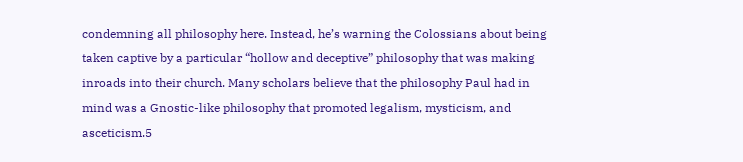condemning all philosophy here. Instead, he’s warning the Colossians about being taken captive by a particular “hollow and deceptive” philosophy that was making inroads into their church. Many scholars believe that the philosophy Paul had in mind was a Gnostic-like philosophy that promoted legalism, mysticism, and asceticism.5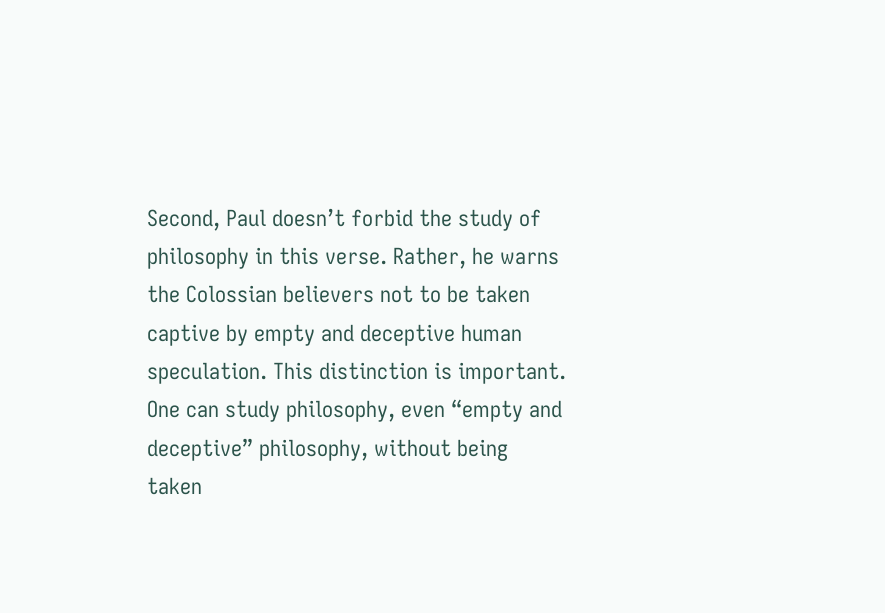Second, Paul doesn’t forbid the study of philosophy in this verse. Rather, he warns the Colossian believers not to be taken captive by empty and deceptive human speculation. This distinction is important. One can study philosophy, even “empty and deceptive” philosophy, without being taken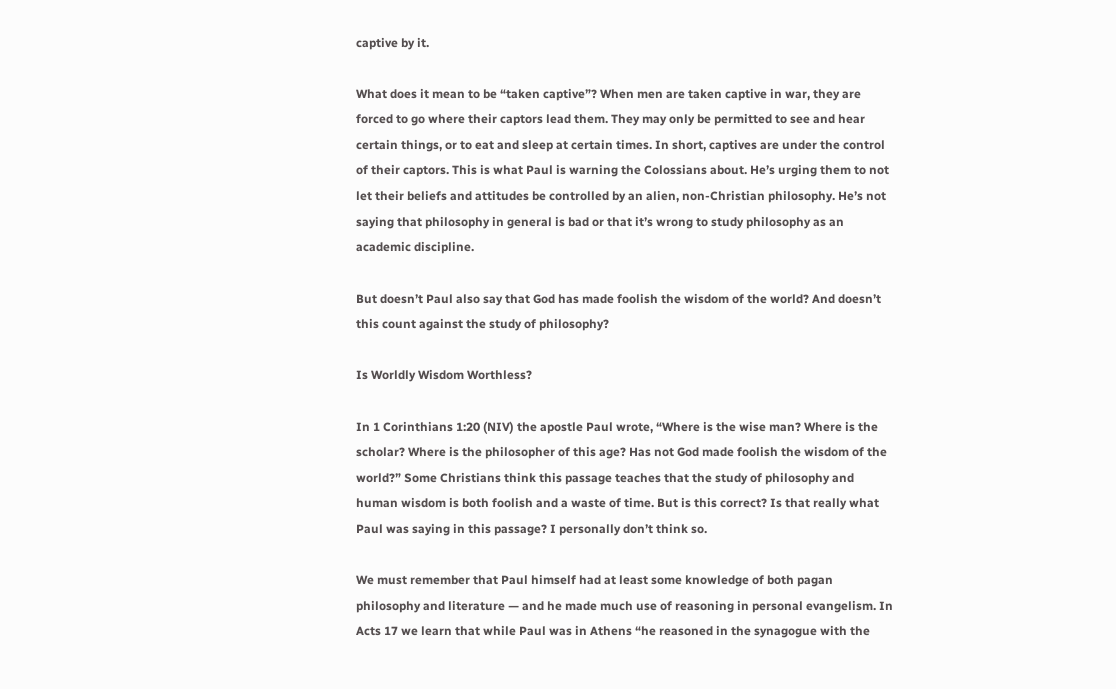captive by it.

What does it mean to be “taken captive”? When men are taken captive in war, they are forced to go where their captors lead them. They may only be permitted to see and hear certain things, or to eat and sleep at certain times. In short, captives are under the control of their captors. This is what Paul is warning the Colossians about. He’s urging them to not let their beliefs and attitudes be controlled by an alien, non-Christian philosophy. He’s not saying that philosophy in general is bad or that it’s wrong to study philosophy as an academic discipline.

But doesn’t Paul also say that God has made foolish the wisdom of the world? And doesn’t this count against the study of philosophy?

Is Worldly Wisdom Worthless?

In 1 Corinthians 1:20 (NIV) the apostle Paul wrote, “Where is the wise man? Where is the scholar? Where is the philosopher of this age? Has not God made foolish the wisdom of the world?” Some Christians think this passage teaches that the study of philosophy and human wisdom is both foolish and a waste of time. But is this correct? Is that really what Paul was saying in this passage? I personally don’t think so.

We must remember that Paul himself had at least some knowledge of both pagan philosophy and literature — and he made much use of reasoning in personal evangelism. In Acts 17 we learn that while Paul was in Athens “he reasoned in the synagogue with the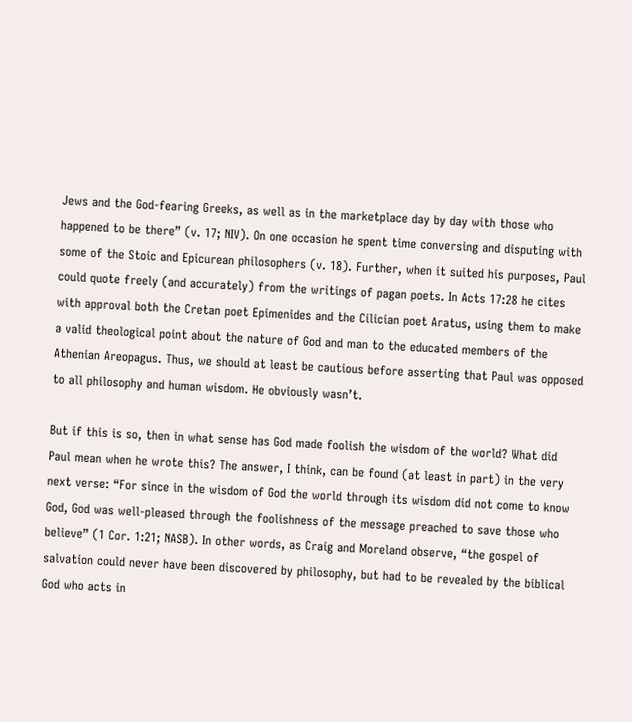Jews and the God-fearing Greeks, as well as in the marketplace day by day with those who happened to be there” (v. 17; NIV). On one occasion he spent time conversing and disputing with some of the Stoic and Epicurean philosophers (v. 18). Further, when it suited his purposes, Paul could quote freely (and accurately) from the writings of pagan poets. In Acts 17:28 he cites with approval both the Cretan poet Epimenides and the Cilician poet Aratus, using them to make a valid theological point about the nature of God and man to the educated members of the Athenian Areopagus. Thus, we should at least be cautious before asserting that Paul was opposed to all philosophy and human wisdom. He obviously wasn’t.

But if this is so, then in what sense has God made foolish the wisdom of the world? What did Paul mean when he wrote this? The answer, I think, can be found (at least in part) in the very next verse: “For since in the wisdom of God the world through its wisdom did not come to know God, God was well-pleased through the foolishness of the message preached to save those who believe” (1 Cor. 1:21; NASB). In other words, as Craig and Moreland observe, “the gospel of salvation could never have been discovered by philosophy, but had to be revealed by the biblical God who acts in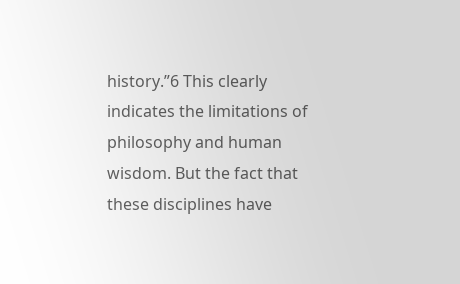history.”6 This clearly indicates the limitations of philosophy and human wisdom. But the fact that these disciplines have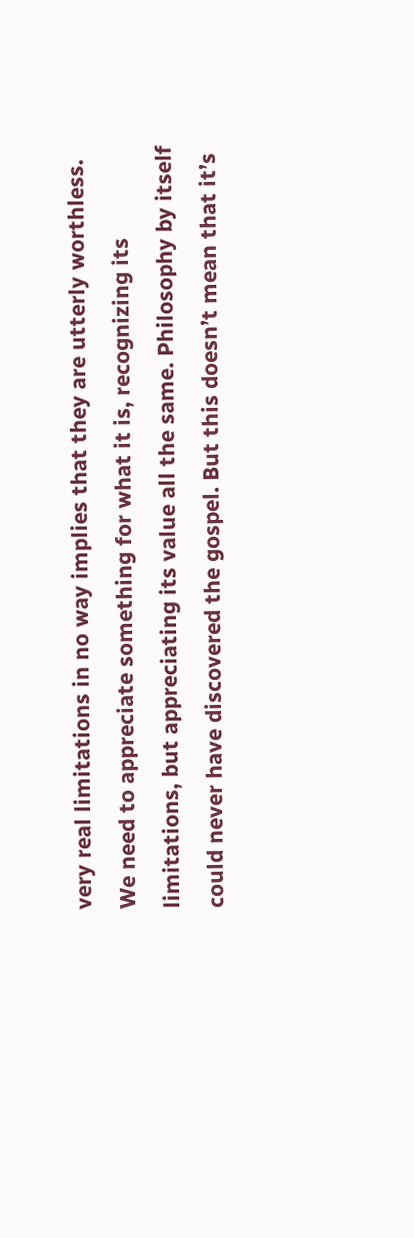very real limitations in no way implies that they are utterly worthless. We need to appreciate something for what it is, recognizing its limitations, but appreciating its value all the same. Philosophy by itself could never have discovered the gospel. But this doesn’t mean that it’s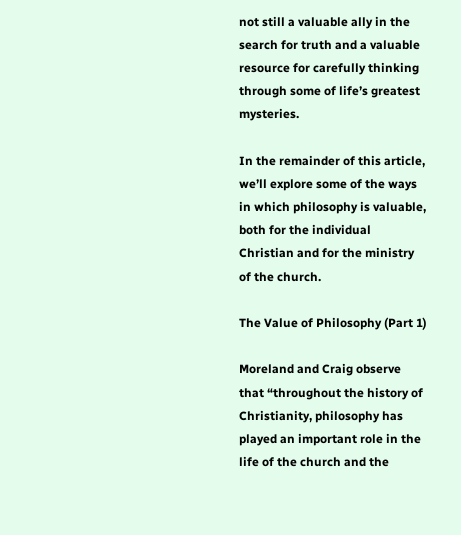not still a valuable ally in the search for truth and a valuable resource for carefully thinking through some of life’s greatest mysteries.

In the remainder of this article, we’ll explore some of the ways in which philosophy is valuable, both for the individual Christian and for the ministry of the church.

The Value of Philosophy (Part 1)

Moreland and Craig observe that “throughout the history of Christianity, philosophy has played an important role in the life of the church and the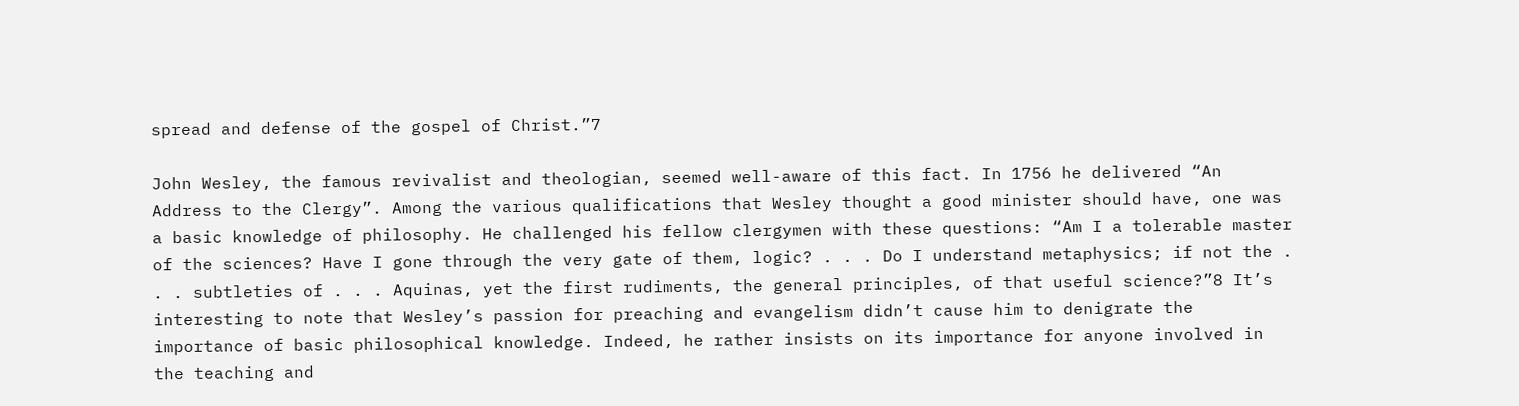spread and defense of the gospel of Christ.”7

John Wesley, the famous revivalist and theologian, seemed well-aware of this fact. In 1756 he delivered “An Address to the Clergy”. Among the various qualifications that Wesley thought a good minister should have, one was a basic knowledge of philosophy. He challenged his fellow clergymen with these questions: “Am I a tolerable master of the sciences? Have I gone through the very gate of them, logic? . . . Do I understand metaphysics; if not the . . . subtleties of . . . Aquinas, yet the first rudiments, the general principles, of that useful science?”8 It’s interesting to note that Wesley’s passion for preaching and evangelism didn’t cause him to denigrate the importance of basic philosophical knowledge. Indeed, he rather insists on its importance for anyone involved in the teaching and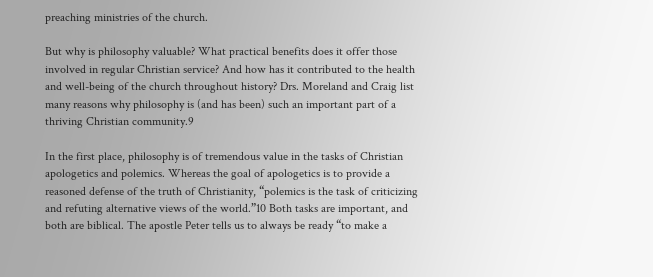preaching ministries of the church.

But why is philosophy valuable? What practical benefits does it offer those involved in regular Christian service? And how has it contributed to the health and well-being of the church throughout history? Drs. Moreland and Craig list many reasons why philosophy is (and has been) such an important part of a thriving Christian community.9

In the first place, philosophy is of tremendous value in the tasks of Christian apologetics and polemics. Whereas the goal of apologetics is to provide a reasoned defense of the truth of Christianity, “polemics is the task of criticizing and refuting alternative views of the world.”10 Both tasks are important, and both are biblical. The apostle Peter tells us to always be ready “to make a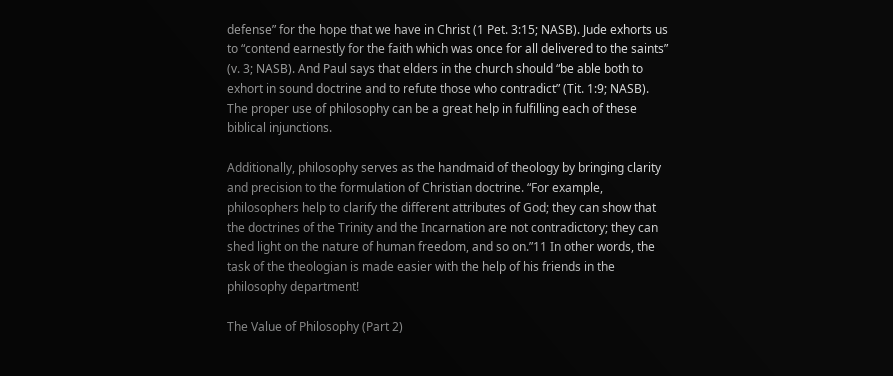defense” for the hope that we have in Christ (1 Pet. 3:15; NASB). Jude exhorts us to “contend earnestly for the faith which was once for all delivered to the saints” (v. 3; NASB). And Paul says that elders in the church should “be able both to exhort in sound doctrine and to refute those who contradict” (Tit. 1:9; NASB). The proper use of philosophy can be a great help in fulfilling each of these biblical injunctions.

Additionally, philosophy serves as the handmaid of theology by bringing clarity and precision to the formulation of Christian doctrine. “For example, philosophers help to clarify the different attributes of God; they can show that the doctrines of the Trinity and the Incarnation are not contradictory; they can shed light on the nature of human freedom, and so on.”11 In other words, the task of the theologian is made easier with the help of his friends in the philosophy department!

The Value of Philosophy (Part 2)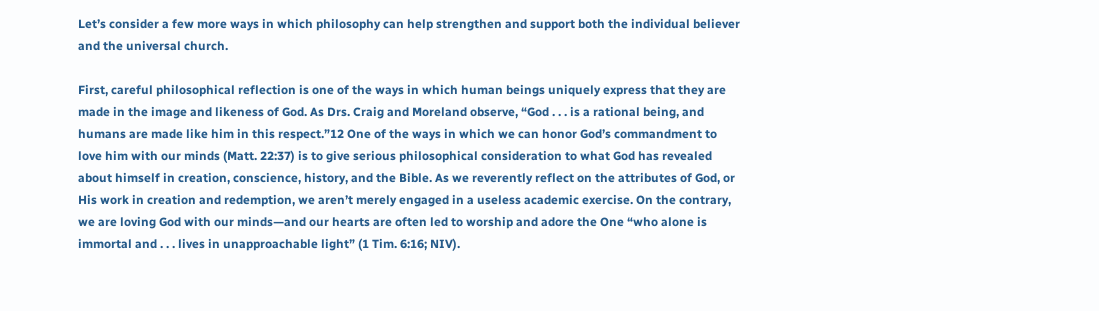Let’s consider a few more ways in which philosophy can help strengthen and support both the individual believer and the universal church.

First, careful philosophical reflection is one of the ways in which human beings uniquely express that they are made in the image and likeness of God. As Drs. Craig and Moreland observe, “God . . . is a rational being, and humans are made like him in this respect.”12 One of the ways in which we can honor God’s commandment to love him with our minds (Matt. 22:37) is to give serious philosophical consideration to what God has revealed about himself in creation, conscience, history, and the Bible. As we reverently reflect on the attributes of God, or His work in creation and redemption, we aren’t merely engaged in a useless academic exercise. On the contrary, we are loving God with our minds—and our hearts are often led to worship and adore the One “who alone is immortal and . . . lives in unapproachable light” (1 Tim. 6:16; NIV).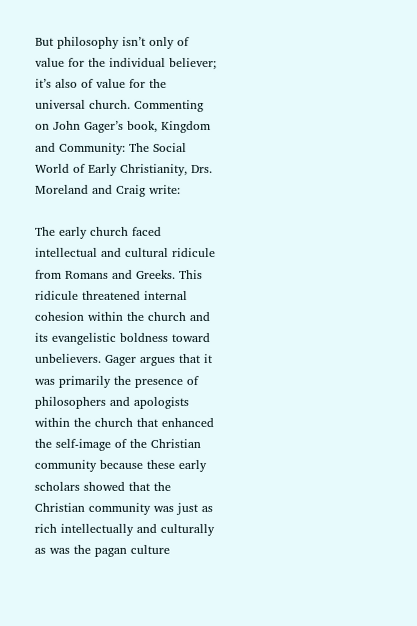But philosophy isn’t only of value for the individual believer; it’s also of value for the universal church. Commenting on John Gager’s book, Kingdom and Community: The Social World of Early Christianity, Drs. Moreland and Craig write:

The early church faced intellectual and cultural ridicule from Romans and Greeks. This ridicule threatened internal cohesion within the church and its evangelistic boldness toward unbelievers. Gager argues that it was primarily the presence of philosophers and apologists within the church that enhanced the self-image of the Christian community because these early scholars showed that the Christian community was just as rich intellectually and culturally as was the pagan culture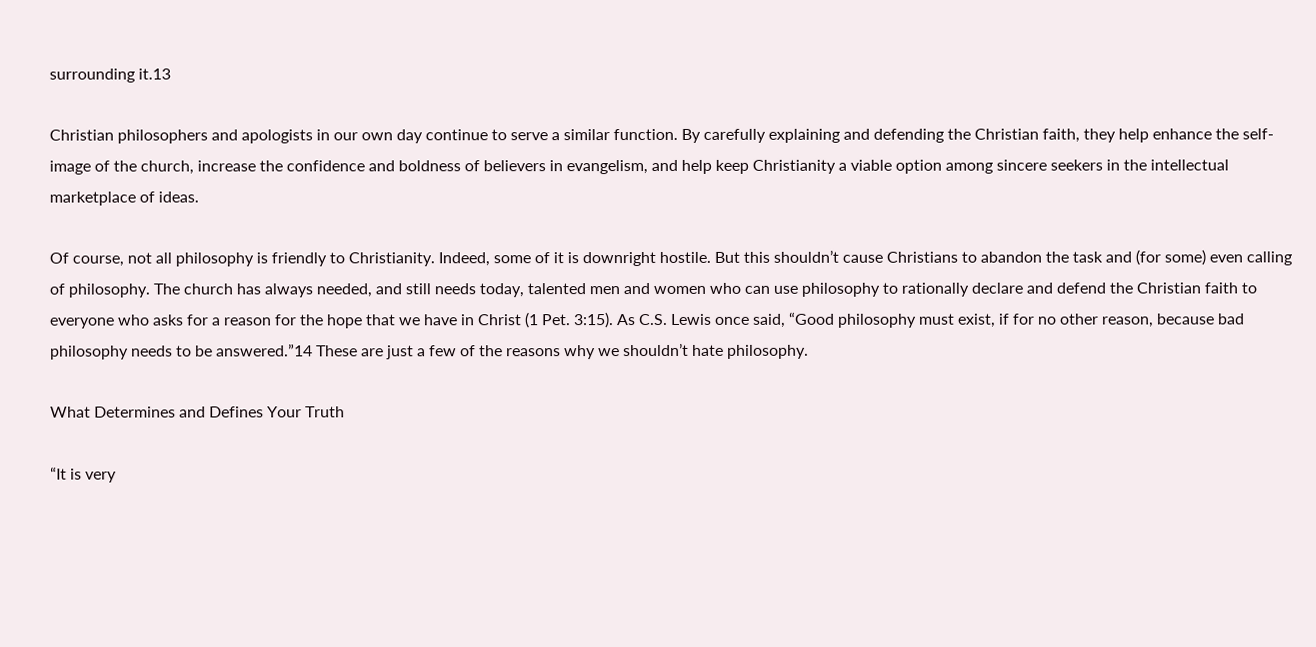surrounding it.13

Christian philosophers and apologists in our own day continue to serve a similar function. By carefully explaining and defending the Christian faith, they help enhance the self-image of the church, increase the confidence and boldness of believers in evangelism, and help keep Christianity a viable option among sincere seekers in the intellectual marketplace of ideas.

Of course, not all philosophy is friendly to Christianity. Indeed, some of it is downright hostile. But this shouldn’t cause Christians to abandon the task and (for some) even calling of philosophy. The church has always needed, and still needs today, talented men and women who can use philosophy to rationally declare and defend the Christian faith to everyone who asks for a reason for the hope that we have in Christ (1 Pet. 3:15). As C.S. Lewis once said, “Good philosophy must exist, if for no other reason, because bad philosophy needs to be answered.”14 These are just a few of the reasons why we shouldn’t hate philosophy.

What Determines and Defines Your Truth

“It is very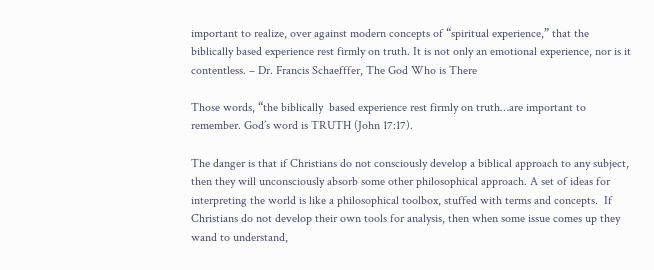important to realize, over against modern concepts of “spiritual experience,” that the biblically based experience rest firmly on truth. It is not only an emotional experience, nor is it contentless. – Dr. Francis Schaefffer, The God Who is There

Those words, “the biblically  based experience rest firmly on truth…are important to remember. God’s word is TRUTH (John 17:17).

The danger is that if Christians do not consciously develop a biblical approach to any subject, then they will unconsciously absorb some other philosophical approach. A set of ideas for interpreting the world is like a philosophical toolbox, stuffed with terms and concepts.  If Christians do not develop their own tools for analysis, then when some issue comes up they wand to understand,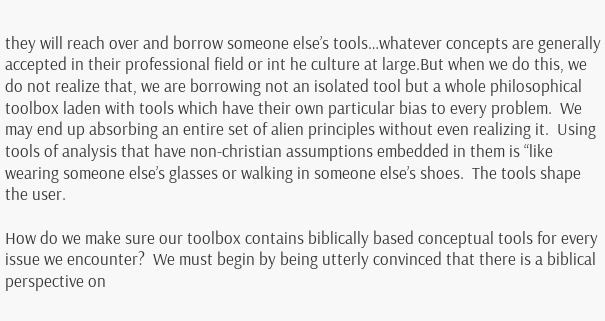they will reach over and borrow someone else’s tools…whatever concepts are generally accepted in their professional field or int he culture at large.But when we do this, we do not realize that, we are borrowing not an isolated tool but a whole philosophical toolbox laden with tools which have their own particular bias to every problem.  We may end up absorbing an entire set of alien principles without even realizing it.  Using tools of analysis that have non-christian assumptions embedded in them is “like wearing someone else’s glasses or walking in someone else’s shoes.  The tools shape the user.

How do we make sure our toolbox contains biblically based conceptual tools for every issue we encounter?  We must begin by being utterly convinced that there is a biblical perspective on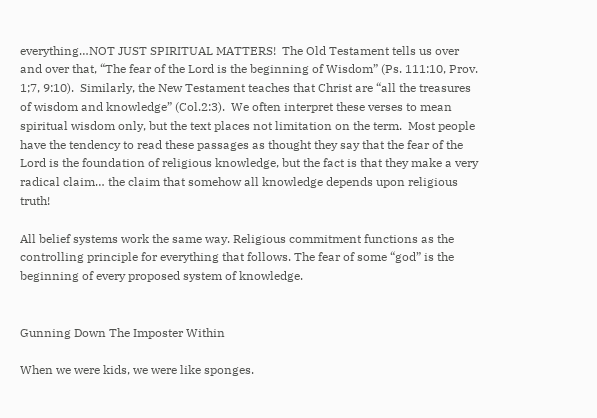everything…NOT JUST SPIRITUAL MATTERS!  The Old Testament tells us over and over that, “The fear of the Lord is the beginning of Wisdom” (Ps. 111:10, Prov. 1;7, 9:10).  Similarly, the New Testament teaches that Christ are “all the treasures of wisdom and knowledge” (Col.2:3).  We often interpret these verses to mean spiritual wisdom only, but the text places not limitation on the term.  Most people have the tendency to read these passages as thought they say that the fear of the Lord is the foundation of religious knowledge, but the fact is that they make a very radical claim… the claim that somehow all knowledge depends upon religious truth!

All belief systems work the same way. Religious commitment functions as the controlling principle for everything that follows. The fear of some “god” is the beginning of every proposed system of knowledge.


Gunning Down The Imposter Within

When we were kids, we were like sponges.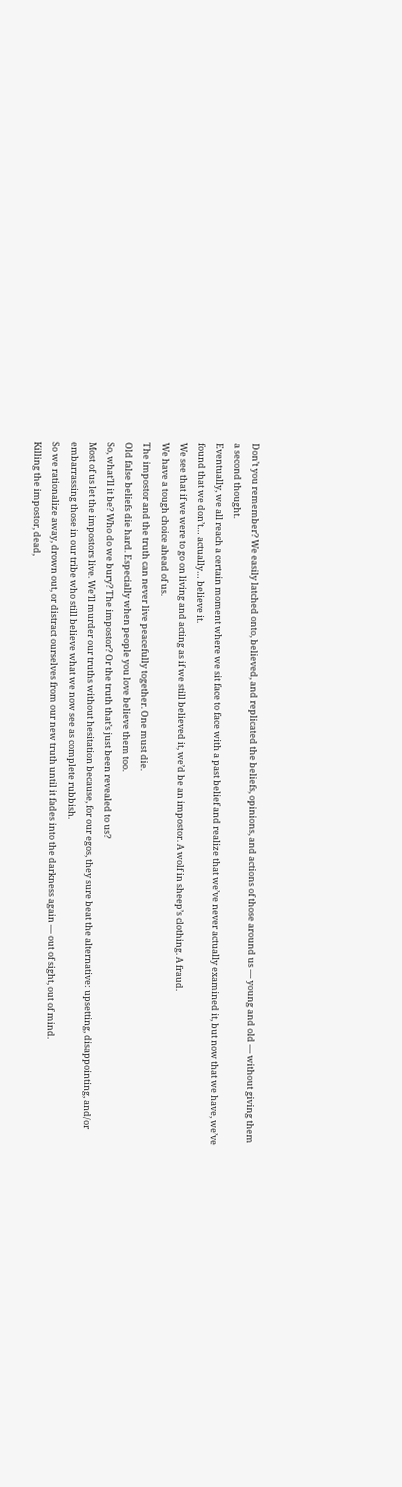Don’t you remember? We easily latched onto, believed, and replicated the beliefs, opinions, and actions of those around us — young and old — without giving them a second thought.
Eventually, we all reach a certain moment where we sit face to face with a past belief and realize that we’ve never actually examined it, but now that we have, we’ve found that we don’t… actually… believe it.
We see that if we were to go on living and acting as if we still believed it, we’d be an impostor. A wolf in sheep’s clothing. A fraud.
We have a tough choice ahead of us.
The impostor and the truth can never live peacefully together. One must die.
Old false beliefs die hard. Especially when people you love believe them too.
So, what’ll it be? Who do we bury? The impostor? Or the truth that’s just been revealed to us?
Most of us let the impostors live. We’ll murder our truths without hesitation because, for our egos, they sure beat the alternative: upsetting, disappointing, and/or embarrassing those in our tribe who still believe what we now see as complete rubbish.
So we rationalize away, drown out, or distract ourselves from our new truth until it fades into the darkness again — out of sight, out of mind.
Killing the impostor, dead,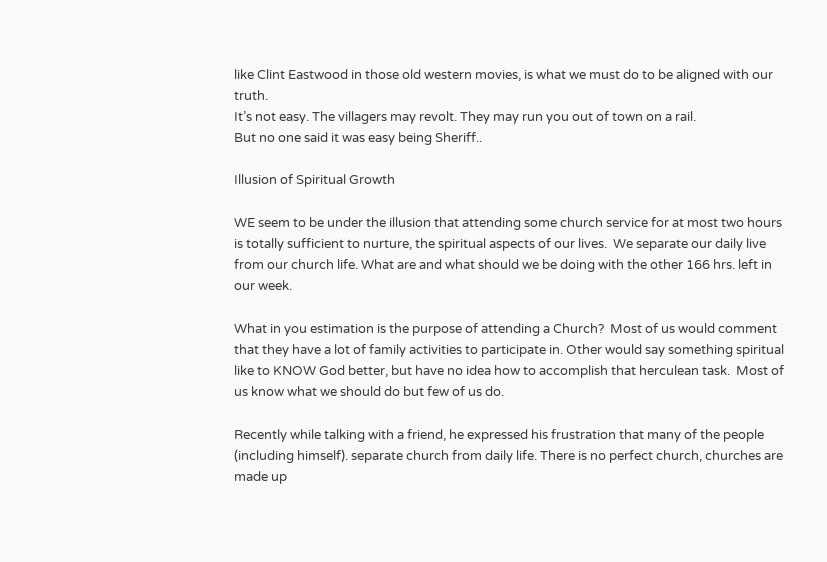like Clint Eastwood in those old western movies, is what we must do to be aligned with our truth.
It’s not easy. The villagers may revolt. They may run you out of town on a rail.
But no one said it was easy being Sheriff..

Illusion of Spiritual Growth

WE seem to be under the illusion that attending some church service for at most two hours is totally sufficient to nurture, the spiritual aspects of our lives.  We separate our daily live from our church life. What are and what should we be doing with the other 166 hrs. left in our week.

What in you estimation is the purpose of attending a Church?  Most of us would comment that they have a lot of family activities to participate in. Other would say something spiritual like to KNOW God better, but have no idea how to accomplish that herculean task.  Most of us know what we should do but few of us do.

Recently while talking with a friend, he expressed his frustration that many of the people (including himself). separate church from daily life. There is no perfect church, churches are made up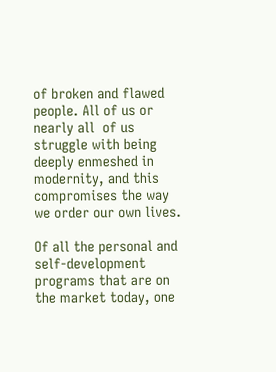of broken and flawed people. All of us or nearly all  of us struggle with being deeply enmeshed in modernity, and this compromises the way we order our own lives.

Of all the personal and self-development programs that are on the market today, one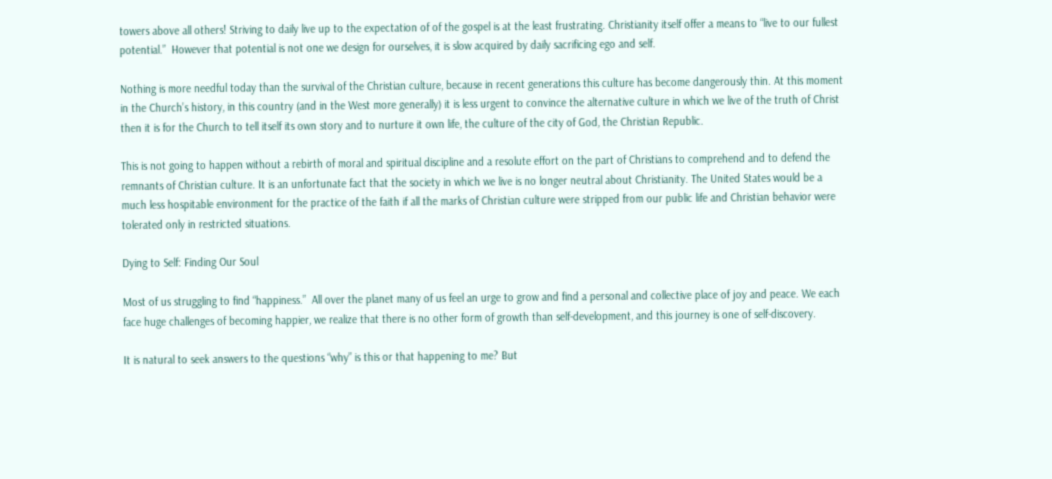towers above all others! Striving to daily live up to the expectation of of the gospel is at the least frustrating. Christianity itself offer a means to “live to our fullest potential.”  However that potential is not one we design for ourselves, it is slow acquired by daily sacrificing ego and self.

Nothing is more needful today than the survival of the Christian culture, because in recent generations this culture has become dangerously thin. At this moment in the Church’s history, in this country (and in the West more generally) it is less urgent to convince the alternative culture in which we live of the truth of Christ then it is for the Church to tell itself its own story and to nurture it own life, the culture of the city of God, the Christian Republic.

This is not going to happen without a rebirth of moral and spiritual discipline and a resolute effort on the part of Christians to comprehend and to defend the remnants of Christian culture. It is an unfortunate fact that the society in which we live is no longer neutral about Christianity. The United States would be a much less hospitable environment for the practice of the faith if all the marks of Christian culture were stripped from our public life and Christian behavior were tolerated only in restricted situations.

Dying to Self: Finding Our Soul

Most of us struggling to find “happiness.”  All over the planet many of us feel an urge to grow and find a personal and collective place of joy and peace. We each face huge challenges of becoming happier, we realize that there is no other form of growth than self-development, and this journey is one of self-discovery.

It is natural to seek answers to the questions “why” is this or that happening to me? But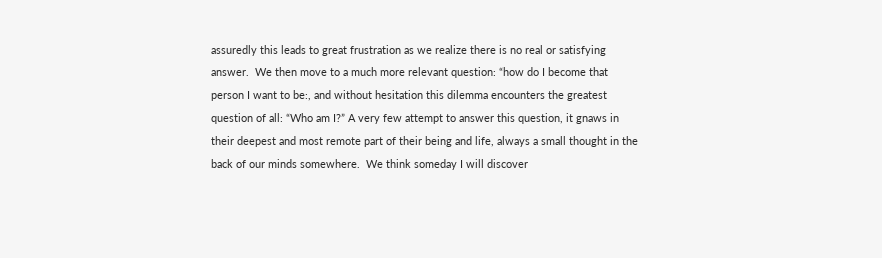assuredly this leads to great frustration as we realize there is no real or satisfying answer.  We then move to a much more relevant question: “how do I become that person I want to be:, and without hesitation this dilemma encounters the greatest question of all: “Who am I?” A very few attempt to answer this question, it gnaws in their deepest and most remote part of their being and life, always a small thought in the back of our minds somewhere.  We think someday I will discover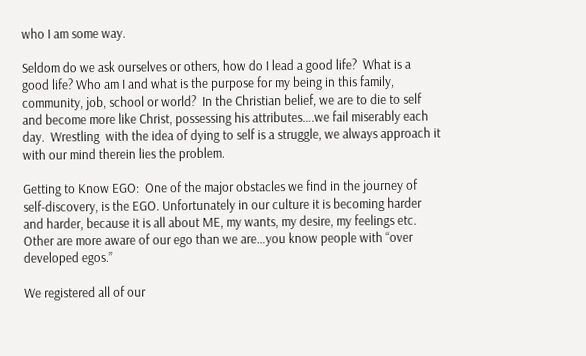who I am some way.

Seldom do we ask ourselves or others, how do I lead a good life?  What is a good life? Who am I and what is the purpose for my being in this family, community, job, school or world?  In the Christian belief, we are to die to self and become more like Christ, possessing his attributes….we fail miserably each day.  Wrestling  with the idea of dying to self is a struggle, we always approach it with our mind therein lies the problem.

Getting to Know EGO:  One of the major obstacles we find in the journey of self-discovery, is the EGO. Unfortunately in our culture it is becoming harder and harder, because it is all about ME, my wants, my desire, my feelings etc. Other are more aware of our ego than we are…you know people with “over developed egos.”

We registered all of our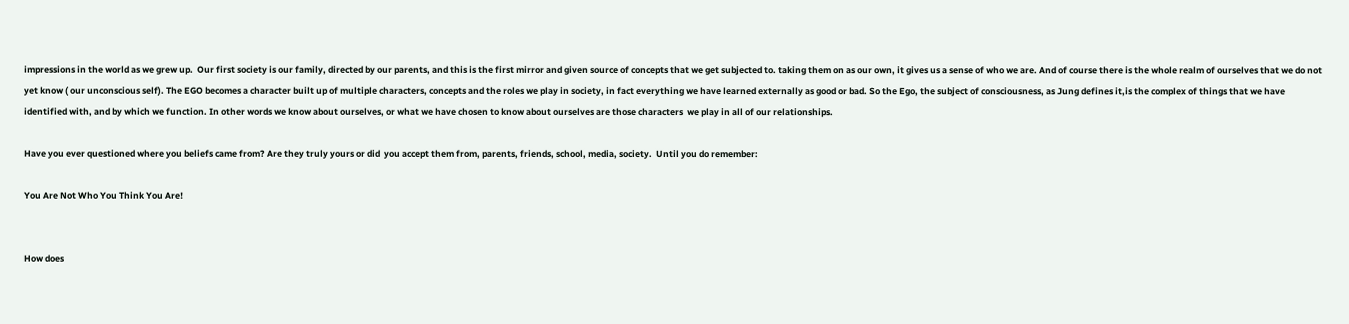impressions in the world as we grew up.  Our first society is our family, directed by our parents, and this is the first mirror and given source of concepts that we get subjected to. taking them on as our own, it gives us a sense of who we are. And of course there is the whole realm of ourselves that we do not yet know ( our unconscious self). The EGO becomes a character built up of multiple characters, concepts and the roles we play in society, in fact everything we have learned externally as good or bad. So the Ego, the subject of consciousness, as Jung defines it,is the complex of things that we have identified with, and by which we function. In other words we know about ourselves, or what we have chosen to know about ourselves are those characters  we play in all of our relationships.

Have you ever questioned where you beliefs came from? Are they truly yours or did  you accept them from, parents, friends, school, media, society.  Until you do remember:

You Are Not Who You Think You Are!


How does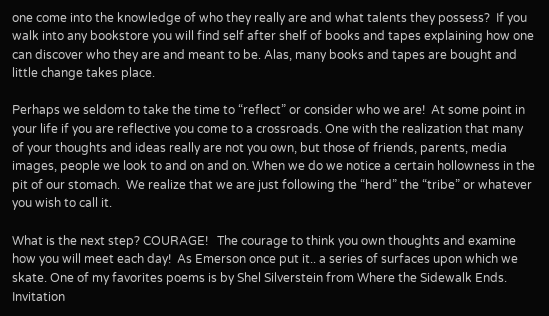one come into the knowledge of who they really are and what talents they possess?  If you walk into any bookstore you will find self after shelf of books and tapes explaining how one can discover who they are and meant to be. Alas, many books and tapes are bought and little change takes place.

Perhaps we seldom to take the time to “reflect” or consider who we are!  At some point in your life if you are reflective you come to a crossroads. One with the realization that many of your thoughts and ideas really are not you own, but those of friends, parents, media images, people we look to and on and on. When we do we notice a certain hollowness in the pit of our stomach.  We realize that we are just following the “herd” the “tribe” or whatever you wish to call it.

What is the next step? COURAGE!   The courage to think you own thoughts and examine how you will meet each day!  As Emerson once put it.. a series of surfaces upon which we skate. One of my favorites poems is by Shel Silverstein from Where the Sidewalk Ends.      Invitation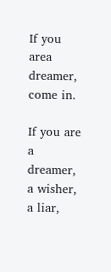If you area dreamer, come in.

If you are a dreamer, a wisher, a liar,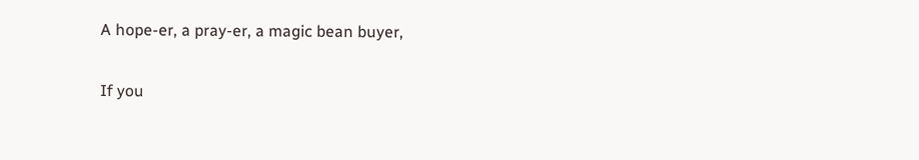A hope-er, a pray-er, a magic bean buyer,

If you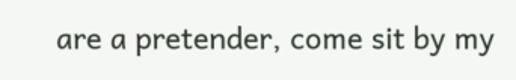are a pretender, come sit by my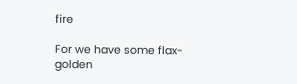fire

For we have some flax-golden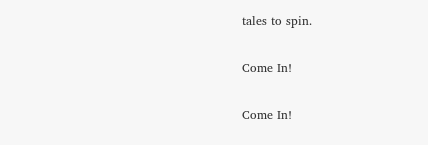tales to spin.

Come In!

Come In!